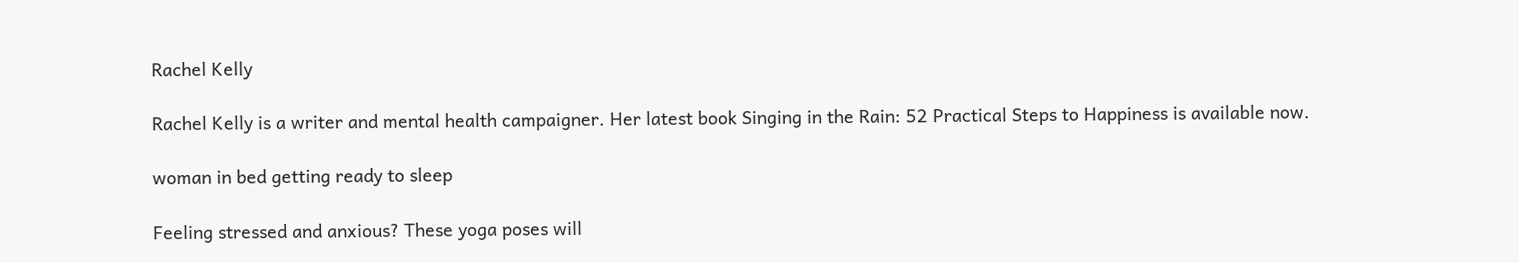Rachel Kelly

Rachel Kelly is a writer and mental health campaigner. Her latest book Singing in the Rain: 52 Practical Steps to Happiness is available now.

woman in bed getting ready to sleep

Feeling stressed and anxious? These yoga poses will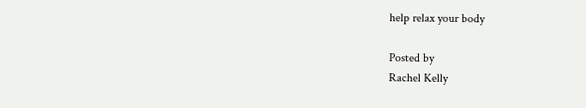help relax your body

Posted by
Rachel Kelly